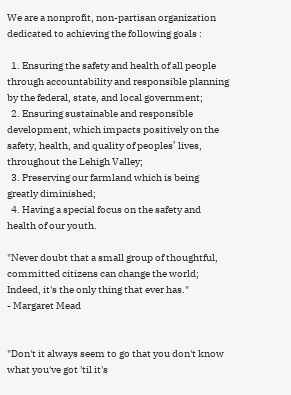We are a nonprofit, non-partisan organization dedicated to achieving the following goals :

  1. Ensuring the safety and health of all people through accountability and responsible planning by the federal, state, and local government;
  2. Ensuring sustainable and responsible development, which impacts positively on the safety, health, and quality of peoples’ lives, throughout the Lehigh Valley;
  3. Preserving our farmland which is being greatly diminished;
  4. Having a special focus on the safety and health of our youth.

"Never doubt that a small group of thoughtful, committed citizens can change the world; Indeed, it's the only thing that ever has."
- Margaret Mead


"Don't it always seem to go that you don't know what you've got 'til it's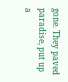gone. They paved paradise, put up a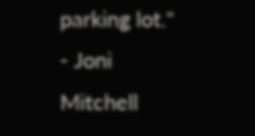parking lot."
- Joni Mitchell